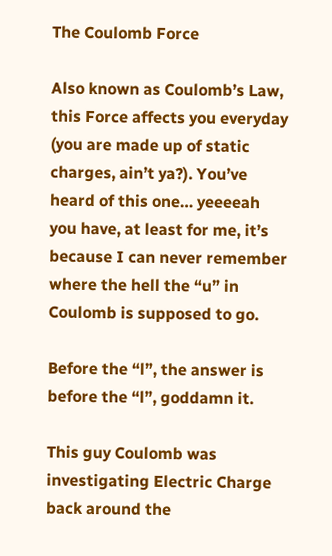The Coulomb Force

Also known as Coulomb’s Law, this Force affects you everyday (you are made up of static charges, ain’t ya?). You’ve heard of this one… yeeeeah you have, at least for me, it’s because I can never remember where the hell the “u” in Coulomb is supposed to go.

Before the “l”, the answer is before the “l”, goddamn it.

This guy Coulomb was investigating Electric Charge back around the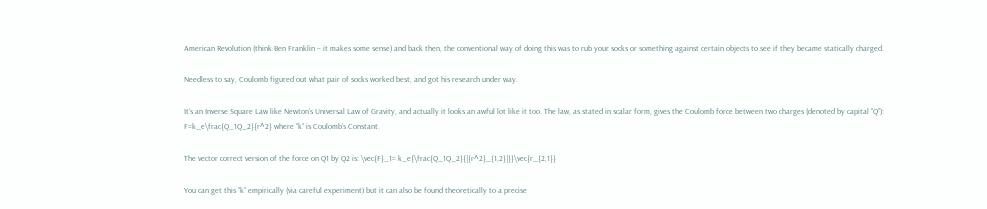American Revolution (think Ben Franklin – it makes some sense) and back then, the conventional way of doing this was to rub your socks or something against certain objects to see if they became statically charged.

Needless to say, Coulomb figured out what pair of socks worked best, and got his research under way.

It’s an Inverse Square Law like Newton‘s Universal Law of Gravity, and actually it looks an awful lot like it too. The law, as stated in scalar form, gives the Coulomb force between two charges (denoted by capital “Q”): F=k_e\frac{Q_1Q_2}{r^2} where “k” is Coulomb’s Constant.

The vector correct version of the force on Q1 by Q2 is: \vec{F}_1= k_e{\frac{Q_1Q_2}{|{r^2}_{1,2}|}}\vec{r_{2,1}}

You can get this “k” empirically (via careful experiment) but it can also be found theoretically to a precise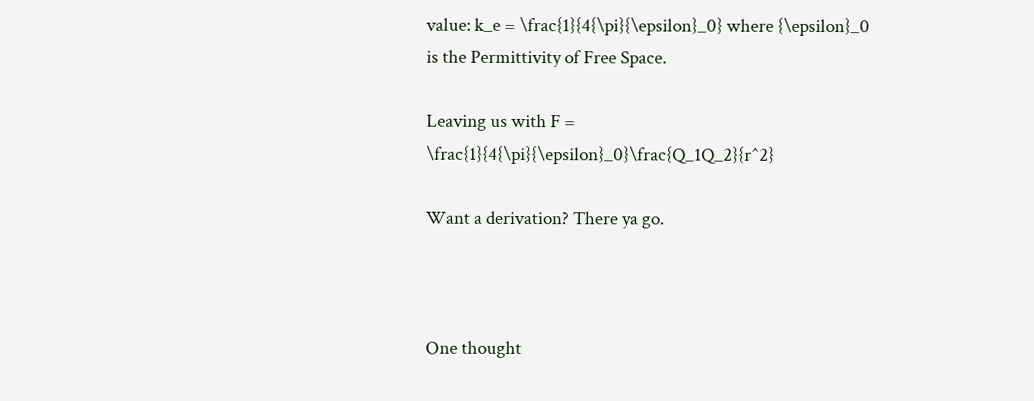value: k_e = \frac{1}{4{\pi}{\epsilon}_0} where {\epsilon}_0 is the Permittivity of Free Space.

Leaving us with F = \frac{1}{4{\pi}{\epsilon}_0}\frac{Q_1Q_2}{r^2}

Want a derivation? There ya go.



One thought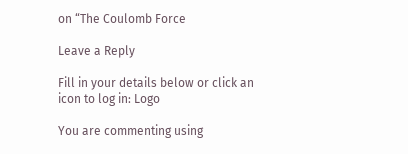on “The Coulomb Force

Leave a Reply

Fill in your details below or click an icon to log in: Logo

You are commenting using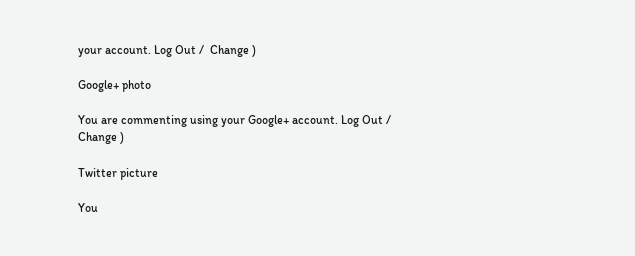your account. Log Out /  Change )

Google+ photo

You are commenting using your Google+ account. Log Out /  Change )

Twitter picture

You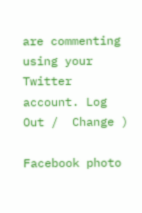are commenting using your Twitter account. Log Out /  Change )

Facebook photo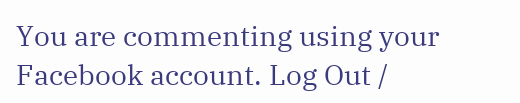You are commenting using your Facebook account. Log Out /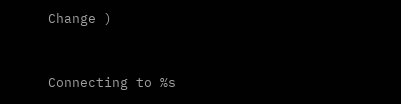Change )


Connecting to %s